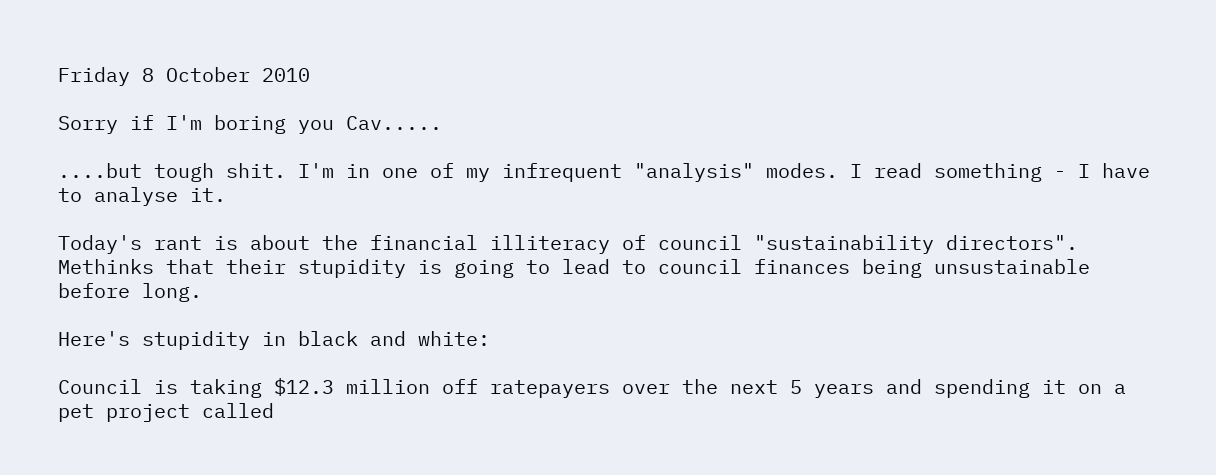Friday 8 October 2010

Sorry if I'm boring you Cav.....

....but tough shit. I'm in one of my infrequent "analysis" modes. I read something - I have to analyse it.

Today's rant is about the financial illiteracy of council "sustainability directors". Methinks that their stupidity is going to lead to council finances being unsustainable before long.

Here's stupidity in black and white:

Council is taking $12.3 million off ratepayers over the next 5 years and spending it on a pet project called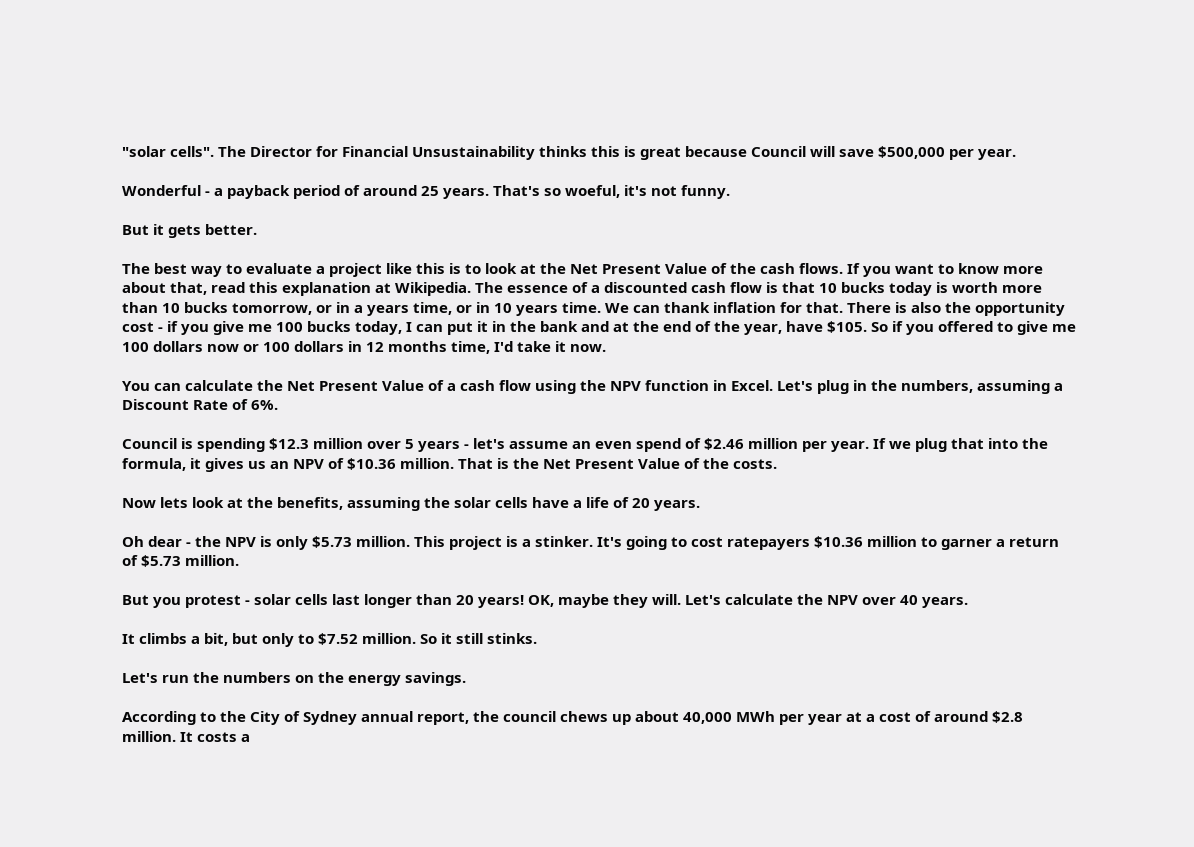"solar cells". The Director for Financial Unsustainability thinks this is great because Council will save $500,000 per year.

Wonderful - a payback period of around 25 years. That's so woeful, it's not funny.

But it gets better.

The best way to evaluate a project like this is to look at the Net Present Value of the cash flows. If you want to know more about that, read this explanation at Wikipedia. The essence of a discounted cash flow is that 10 bucks today is worth more than 10 bucks tomorrow, or in a years time, or in 10 years time. We can thank inflation for that. There is also the opportunity cost - if you give me 100 bucks today, I can put it in the bank and at the end of the year, have $105. So if you offered to give me 100 dollars now or 100 dollars in 12 months time, I'd take it now.

You can calculate the Net Present Value of a cash flow using the NPV function in Excel. Let's plug in the numbers, assuming a Discount Rate of 6%.

Council is spending $12.3 million over 5 years - let's assume an even spend of $2.46 million per year. If we plug that into the formula, it gives us an NPV of $10.36 million. That is the Net Present Value of the costs.

Now lets look at the benefits, assuming the solar cells have a life of 20 years.

Oh dear - the NPV is only $5.73 million. This project is a stinker. It's going to cost ratepayers $10.36 million to garner a return of $5.73 million.

But you protest - solar cells last longer than 20 years! OK, maybe they will. Let's calculate the NPV over 40 years.

It climbs a bit, but only to $7.52 million. So it still stinks.

Let's run the numbers on the energy savings.

According to the City of Sydney annual report, the council chews up about 40,000 MWh per year at a cost of around $2.8 million. It costs a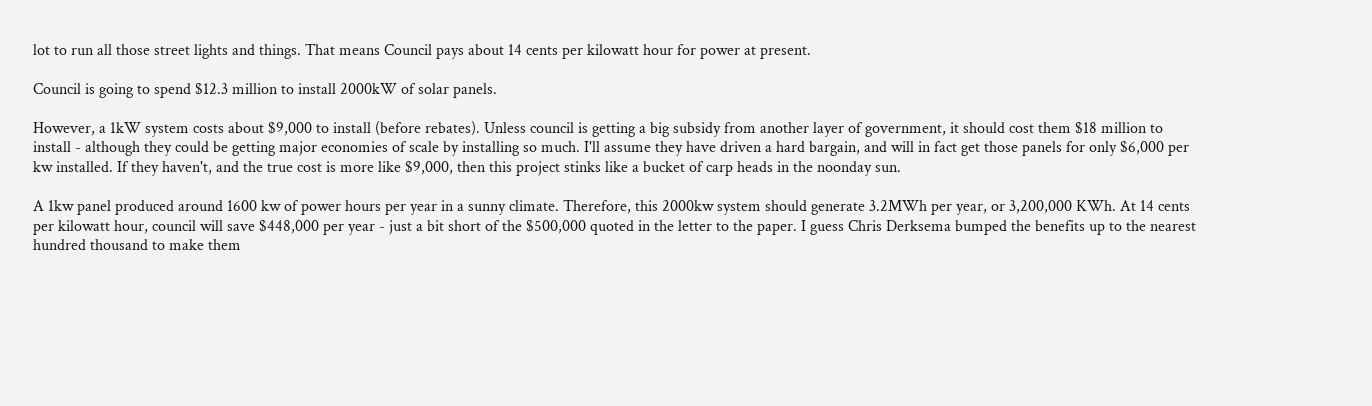lot to run all those street lights and things. That means Council pays about 14 cents per kilowatt hour for power at present.

Council is going to spend $12.3 million to install 2000kW of solar panels.

However, a 1kW system costs about $9,000 to install (before rebates). Unless council is getting a big subsidy from another layer of government, it should cost them $18 million to install - although they could be getting major economies of scale by installing so much. I'll assume they have driven a hard bargain, and will in fact get those panels for only $6,000 per kw installed. If they haven't, and the true cost is more like $9,000, then this project stinks like a bucket of carp heads in the noonday sun.

A 1kw panel produced around 1600 kw of power hours per year in a sunny climate. Therefore, this 2000kw system should generate 3.2MWh per year, or 3,200,000 KWh. At 14 cents per kilowatt hour, council will save $448,000 per year - just a bit short of the $500,000 quoted in the letter to the paper. I guess Chris Derksema bumped the benefits up to the nearest hundred thousand to make them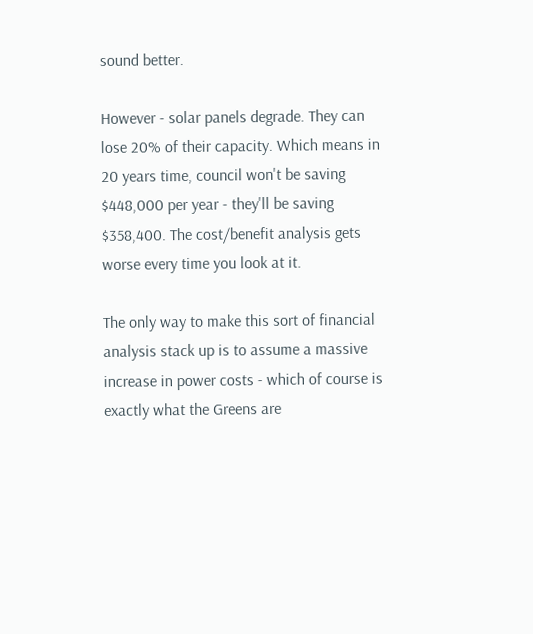sound better.

However - solar panels degrade. They can lose 20% of their capacity. Which means in 20 years time, council won't be saving $448,000 per year - they'll be saving $358,400. The cost/benefit analysis gets worse every time you look at it.

The only way to make this sort of financial analysis stack up is to assume a massive increase in power costs - which of course is exactly what the Greens are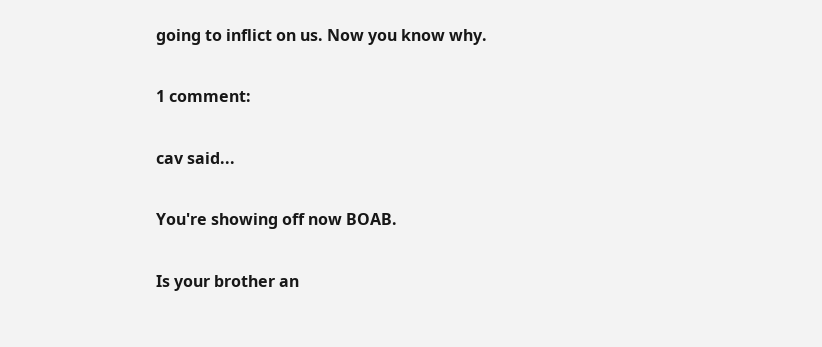going to inflict on us. Now you know why.

1 comment:

cav said...

You're showing off now BOAB.

Is your brother an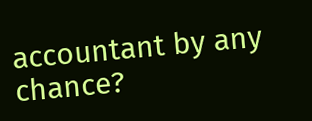accountant by any chance?